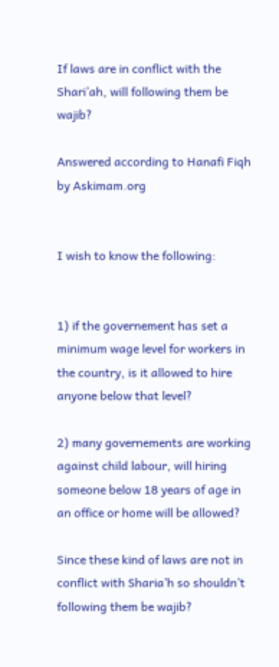If laws are in conflict with the Shari’ah, will following them be wajib?

Answered according to Hanafi Fiqh by Askimam.org


I wish to know the following:


1) if the governement has set a minimum wage level for workers in the country, is it allowed to hire anyone below that level?

2) many governements are working against child labour, will hiring someone below 18 years of age in an office or home will be allowed?

Since these kind of laws are not in conflict with Sharia’h so shouldn’t following them be wajib?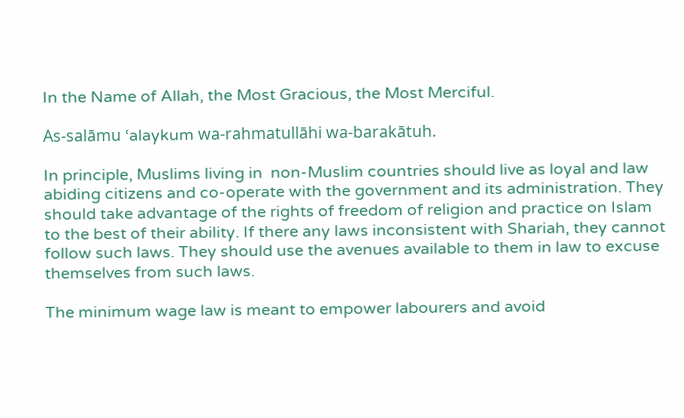In the Name of Allah, the Most Gracious, the Most Merciful.

As-salāmu ‘alaykum wa-rahmatullāhi wa-barakātuh.

In principle, Muslims living in  non-Muslim countries should live as loyal and law abiding citizens and co-operate with the government and its administration. They should take advantage of the rights of freedom of religion and practice on Islam to the best of their ability. If there any laws inconsistent with Shariah, they cannot follow such laws. They should use the avenues available to them in law to excuse themselves from such laws.

The minimum wage law is meant to empower labourers and avoid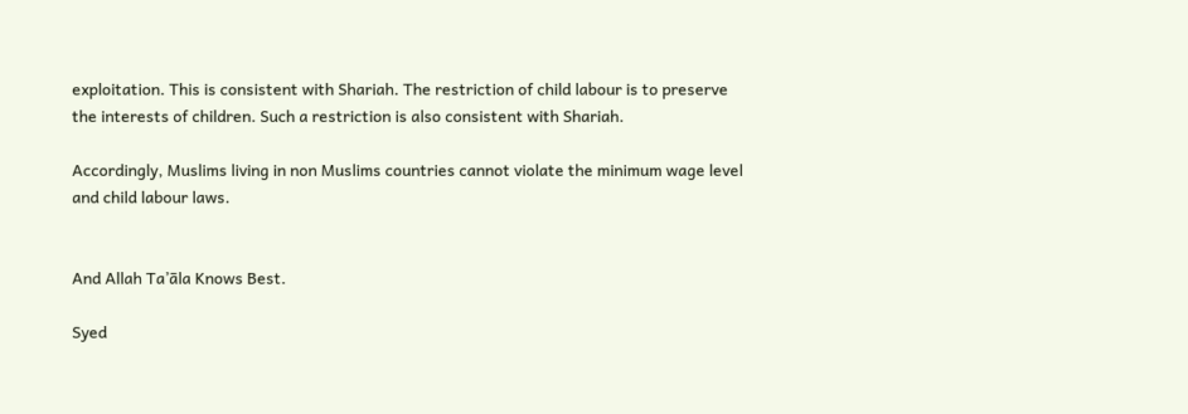exploitation. This is consistent with Shariah. The restriction of child labour is to preserve the interests of children. Such a restriction is also consistent with Shariah.

Accordingly, Muslims living in non Muslims countries cannot violate the minimum wage level and child labour laws.


And Allah Ta’āla Knows Best.

Syed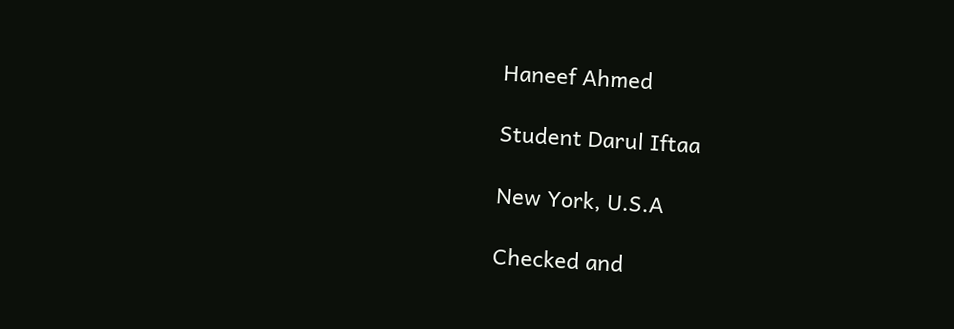Haneef Ahmed

Student Darul Iftaa

New York, U.S.A

Checked and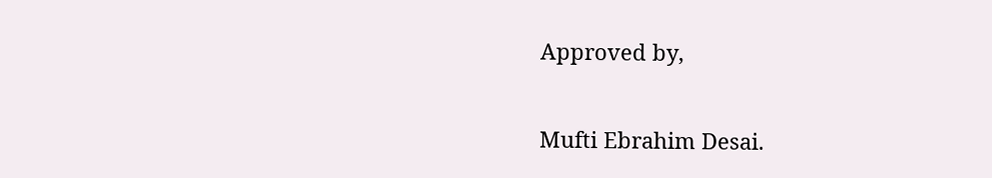Approved by,

Mufti Ebrahim Desai.